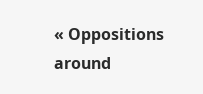« Oppositions around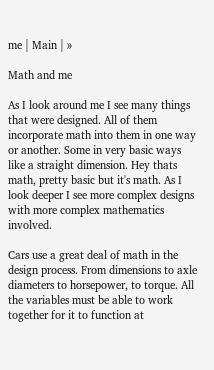me | Main | »

Math and me

As I look around me I see many things that were designed. All of them incorporate math into them in one way or another. Some in very basic ways like a straight dimension. Hey thats math, pretty basic but it's math. As I look deeper I see more complex designs with more complex mathematics involved.

Cars use a great deal of math in the design process. From dimensions to axle diameters to horsepower, to torque. All the variables must be able to work together for it to function at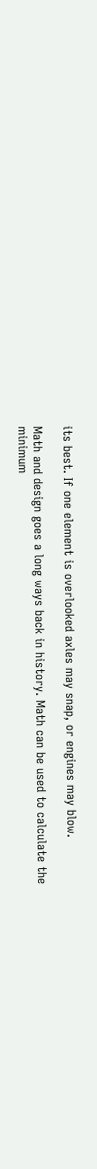its best. If one element is overlooked axles may snap, or engines may blow.

Math and design goes a long ways back in history. Math can be used to calculate the minimum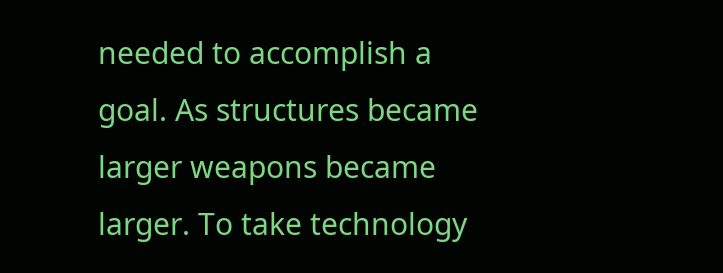needed to accomplish a goal. As structures became larger weapons became larger. To take technology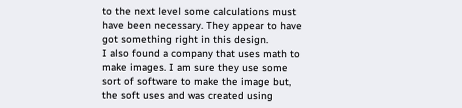to the next level some calculations must have been necessary. They appear to have got something right in this design.
I also found a company that uses math to make images. I am sure they use some sort of software to make the image but, the soft uses and was created using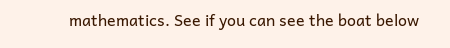mathematics. See if you can see the boat below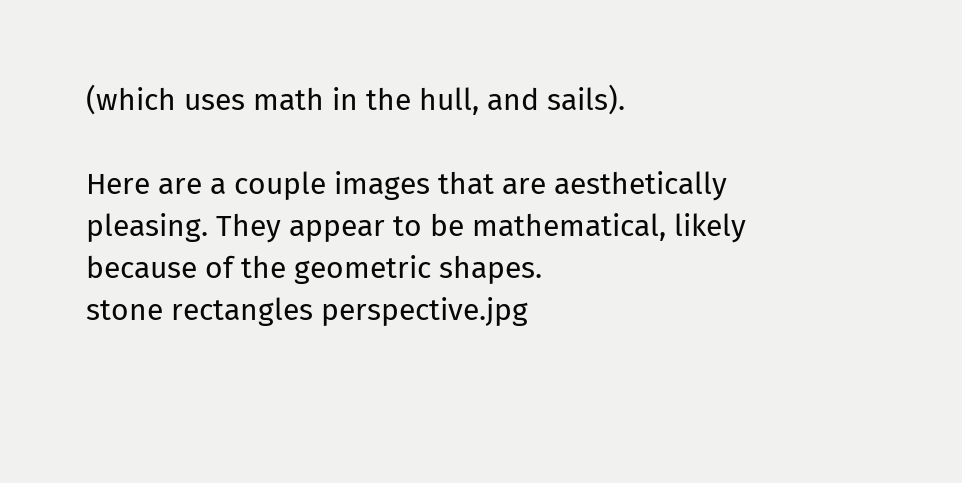(which uses math in the hull, and sails).

Here are a couple images that are aesthetically pleasing. They appear to be mathematical, likely because of the geometric shapes.
stone rectangles perspective.jpg